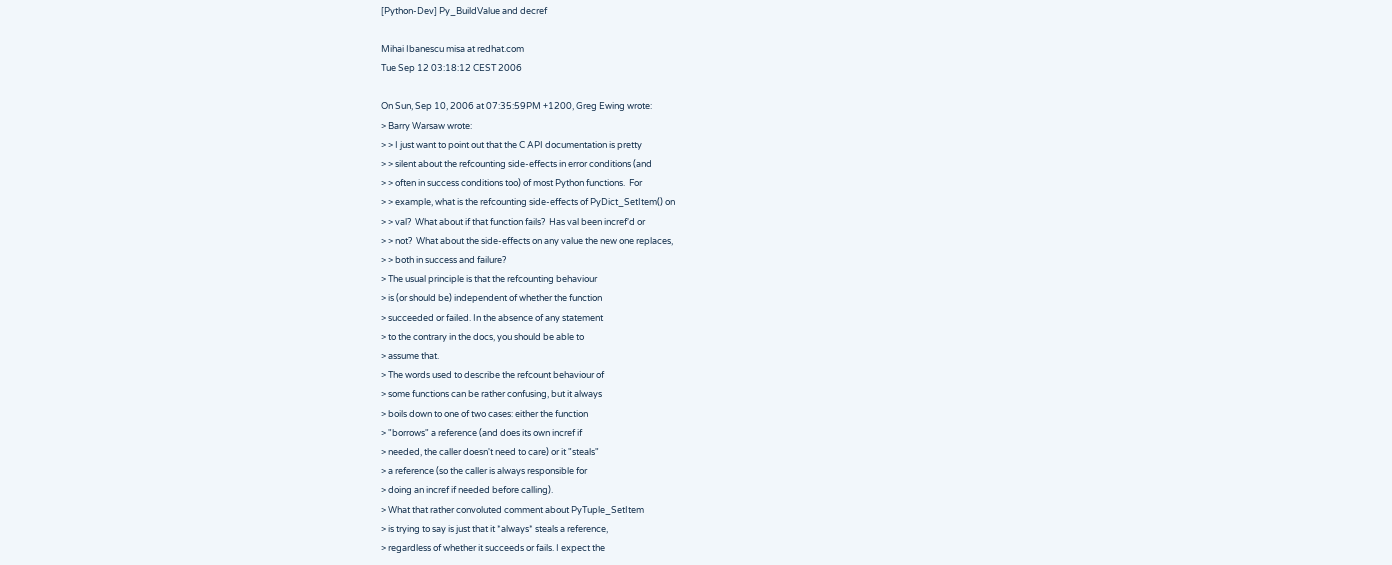[Python-Dev] Py_BuildValue and decref

Mihai Ibanescu misa at redhat.com
Tue Sep 12 03:18:12 CEST 2006

On Sun, Sep 10, 2006 at 07:35:59PM +1200, Greg Ewing wrote:
> Barry Warsaw wrote:
> > I just want to point out that the C API documentation is pretty
> > silent about the refcounting side-effects in error conditions (and
> > often in success conditions too) of most Python functions.  For
> > example, what is the refcounting side-effects of PyDict_SetItem() on
> > val?  What about if that function fails?  Has val been incref'd or
> > not?  What about the side-effects on any value the new one replaces,
> > both in success and failure?
> The usual principle is that the refcounting behaviour
> is (or should be) independent of whether the function
> succeeded or failed. In the absence of any statement
> to the contrary in the docs, you should be able to
> assume that.
> The words used to describe the refcount behaviour of
> some functions can be rather confusing, but it always
> boils down to one of two cases: either the function
> "borrows" a reference (and does its own incref if
> needed, the caller doesn't need to care) or it "steals"
> a reference (so the caller is always responsible for
> doing an incref if needed before calling).
> What that rather convoluted comment about PyTuple_SetItem
> is trying to say is just that it *always* steals a reference,
> regardless of whether it succeeds or fails. I expect the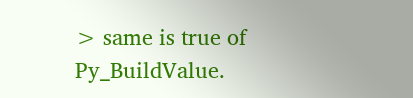> same is true of Py_BuildValue.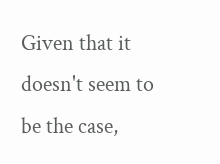Given that it doesn't seem to be the case,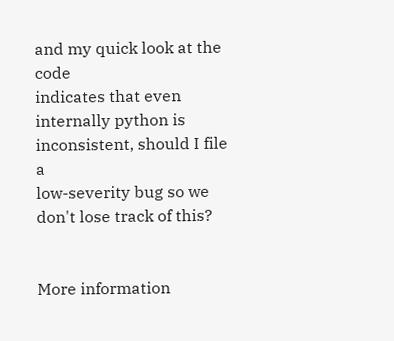and my quick look at the code
indicates that even internally python is inconsistent, should I file a
low-severity bug so we don't lose track of this?


More information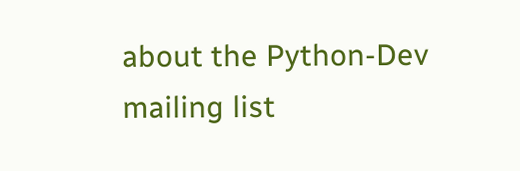about the Python-Dev mailing list